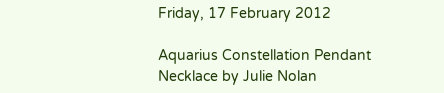Friday, 17 February 2012

Aquarius Constellation Pendant Necklace by Julie Nolan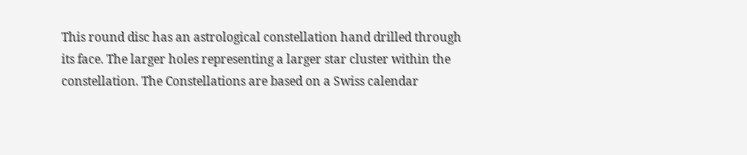This round disc has an astrological constellation hand drilled through its face. The larger holes representing a larger star cluster within the constellation. The Constellations are based on a Swiss calendar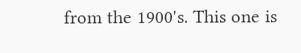from the 1900's. This one is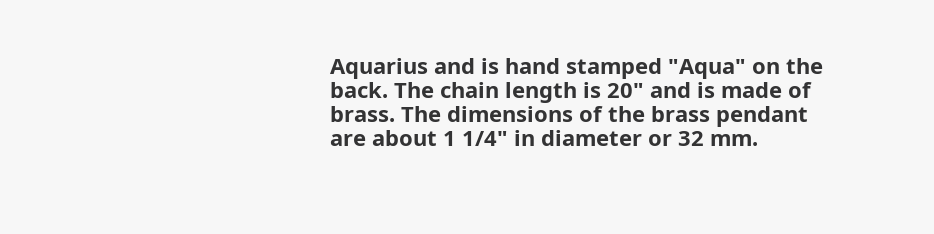Aquarius and is hand stamped "Aqua" on the back. The chain length is 20" and is made of brass. The dimensions of the brass pendant are about 1 1/4" in diameter or 32 mm.